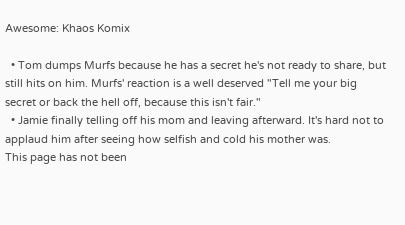Awesome: Khaos Komix

  • Tom dumps Murfs because he has a secret he's not ready to share, but still hits on him. Murfs' reaction is a well deserved "Tell me your big secret or back the hell off, because this isn't fair."
  • Jamie finally telling off his mom and leaving afterward. It's hard not to applaud him after seeing how selfish and cold his mother was.
This page has not been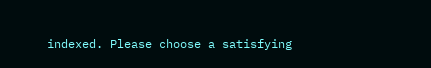indexed. Please choose a satisfying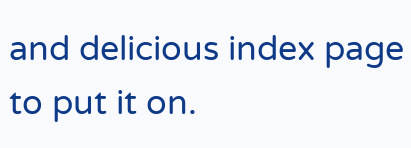and delicious index page to put it on.